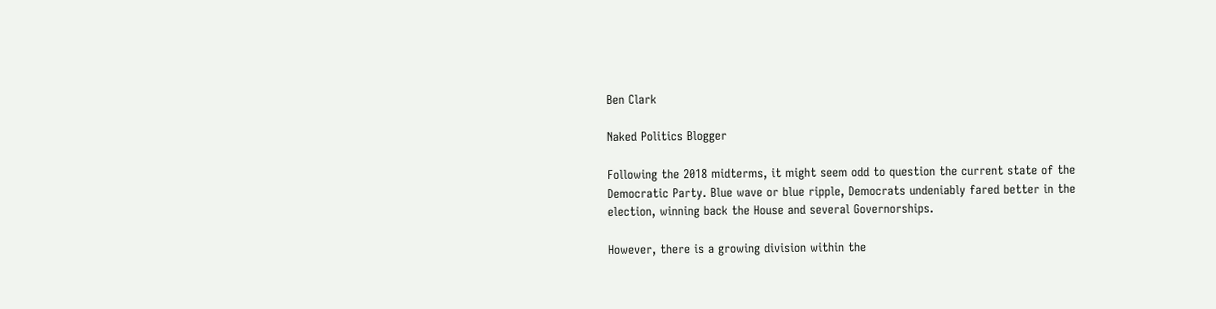Ben Clark

Naked Politics Blogger

Following the 2018 midterms, it might seem odd to question the current state of the Democratic Party. Blue wave or blue ripple, Democrats undeniably fared better in the election, winning back the House and several Governorships.

However, there is a growing division within the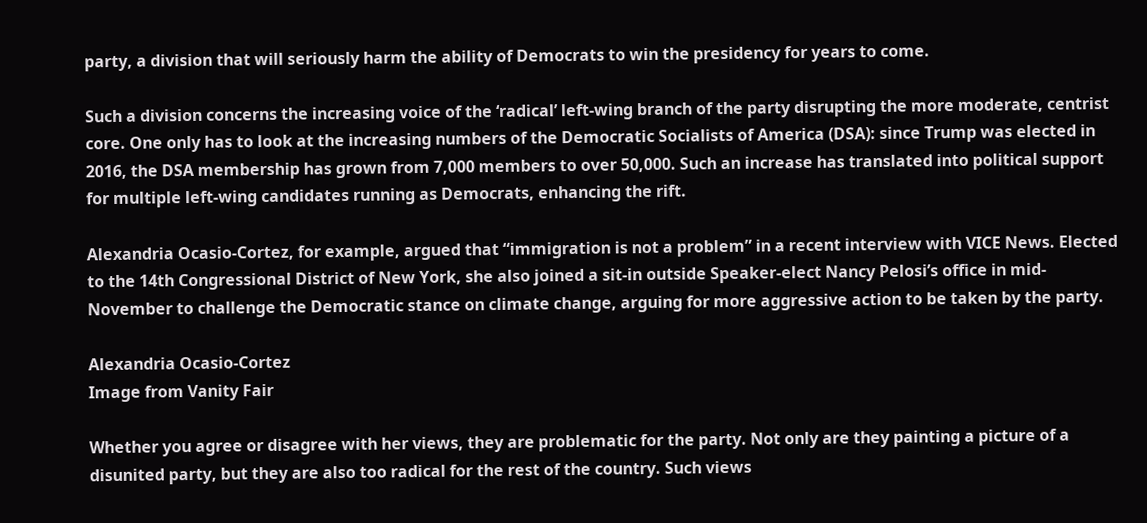party, a division that will seriously harm the ability of Democrats to win the presidency for years to come.

Such a division concerns the increasing voice of the ‘radical’ left-wing branch of the party disrupting the more moderate, centrist core. One only has to look at the increasing numbers of the Democratic Socialists of America (DSA): since Trump was elected in 2016, the DSA membership has grown from 7,000 members to over 50,000. Such an increase has translated into political support for multiple left-wing candidates running as Democrats, enhancing the rift.

Alexandria Ocasio-Cortez, for example, argued that “immigration is not a problem” in a recent interview with VICE News. Elected to the 14th Congressional District of New York, she also joined a sit-in outside Speaker-elect Nancy Pelosi’s office in mid-November to challenge the Democratic stance on climate change, arguing for more aggressive action to be taken by the party.

Alexandria Ocasio-Cortez
Image from Vanity Fair

Whether you agree or disagree with her views, they are problematic for the party. Not only are they painting a picture of a disunited party, but they are also too radical for the rest of the country. Such views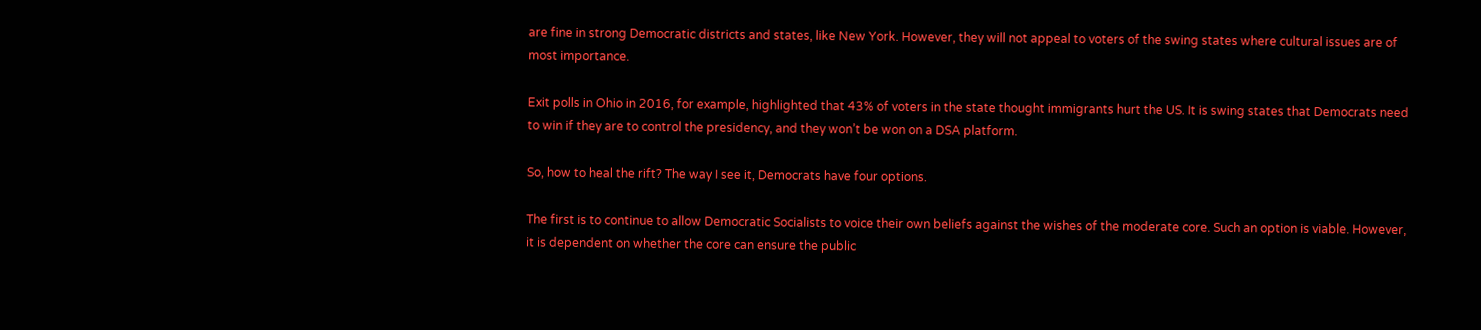are fine in strong Democratic districts and states, like New York. However, they will not appeal to voters of the swing states where cultural issues are of most importance.

Exit polls in Ohio in 2016, for example, highlighted that 43% of voters in the state thought immigrants hurt the US. It is swing states that Democrats need to win if they are to control the presidency, and they won’t be won on a DSA platform.

So, how to heal the rift? The way I see it, Democrats have four options.

The first is to continue to allow Democratic Socialists to voice their own beliefs against the wishes of the moderate core. Such an option is viable. However, it is dependent on whether the core can ensure the public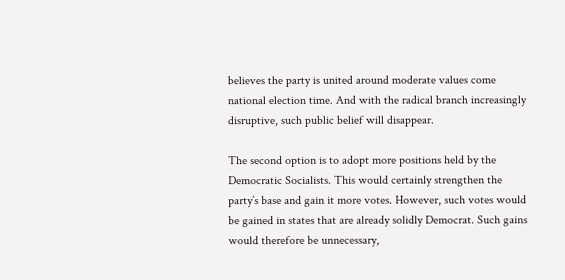believes the party is united around moderate values come national election time. And with the radical branch increasingly disruptive, such public belief will disappear.

The second option is to adopt more positions held by the Democratic Socialists. This would certainly strengthen the party’s base and gain it more votes. However, such votes would be gained in states that are already solidly Democrat. Such gains would therefore be unnecessary,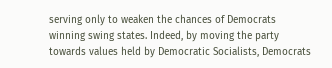serving only to weaken the chances of Democrats winning swing states. Indeed, by moving the party towards values held by Democratic Socialists, Democrats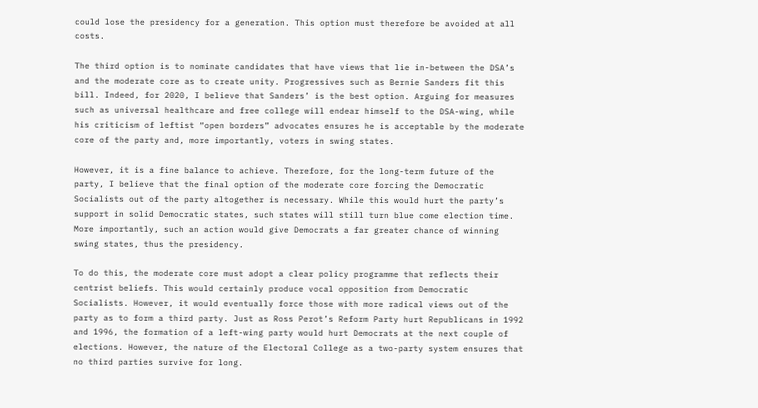could lose the presidency for a generation. This option must therefore be avoided at all costs.

The third option is to nominate candidates that have views that lie in-between the DSA’s and the moderate core as to create unity. Progressives such as Bernie Sanders fit this bill. Indeed, for 2020, I believe that Sanders’ is the best option. Arguing for measures such as universal healthcare and free college will endear himself to the DSA-wing, while his criticism of leftist “open borders” advocates ensures he is acceptable by the moderate core of the party and, more importantly, voters in swing states.

However, it is a fine balance to achieve. Therefore, for the long-term future of the party, I believe that the final option of the moderate core forcing the Democratic Socialists out of the party altogether is necessary. While this would hurt the party’s support in solid Democratic states, such states will still turn blue come election time. More importantly, such an action would give Democrats a far greater chance of winning swing states, thus the presidency.

To do this, the moderate core must adopt a clear policy programme that reflects their centrist beliefs. This would certainly produce vocal opposition from Democratic Socialists. However, it would eventually force those with more radical views out of the party as to form a third party. Just as Ross Perot’s Reform Party hurt Republicans in 1992 and 1996, the formation of a left-wing party would hurt Democrats at the next couple of elections. However, the nature of the Electoral College as a two-party system ensures that no third parties survive for long.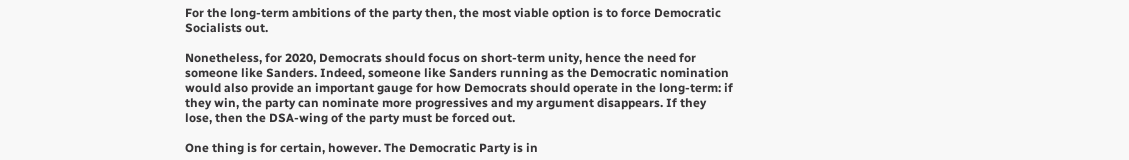For the long-term ambitions of the party then, the most viable option is to force Democratic Socialists out.

Nonetheless, for 2020, Democrats should focus on short-term unity, hence the need for someone like Sanders. Indeed, someone like Sanders running as the Democratic nomination would also provide an important gauge for how Democrats should operate in the long-term: if they win, the party can nominate more progressives and my argument disappears. If they lose, then the DSA-wing of the party must be forced out.

One thing is for certain, however. The Democratic Party is in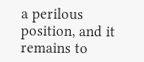a perilous position, and it remains to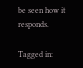be seen how it responds.

Tagged in: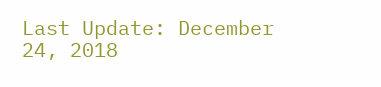Last Update: December 24, 2018